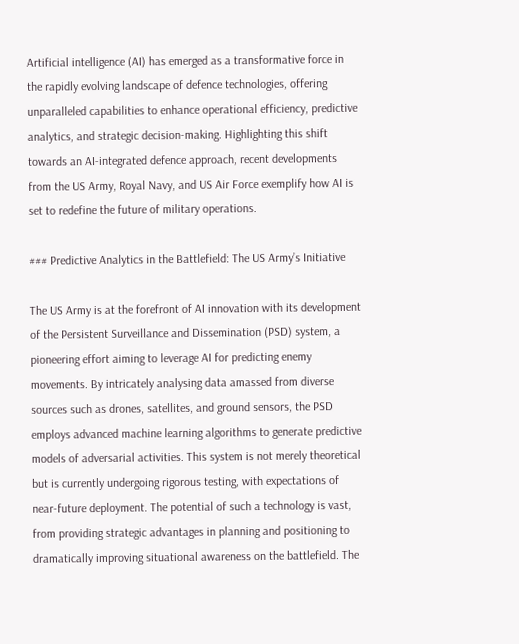Artificial intelligence (AI) has emerged as a transformative force in the rapidly evolving landscape of defence technologies, offering unparalleled capabilities to enhance operational efficiency, predictive analytics, and strategic decision-making. Highlighting this shift towards an AI-integrated defence approach, recent developments from the US Army, Royal Navy, and US Air Force exemplify how AI is set to redefine the future of military operations.

### Predictive Analytics in the Battlefield: The US Army’s Initiative

The US Army is at the forefront of AI innovation with its development of the Persistent Surveillance and Dissemination (PSD) system, a pioneering effort aiming to leverage AI for predicting enemy movements. By intricately analysing data amassed from diverse sources such as drones, satellites, and ground sensors, the PSD employs advanced machine learning algorithms to generate predictive models of adversarial activities. This system is not merely theoretical but is currently undergoing rigorous testing, with expectations of near-future deployment. The potential of such a technology is vast, from providing strategic advantages in planning and positioning to dramatically improving situational awareness on the battlefield. The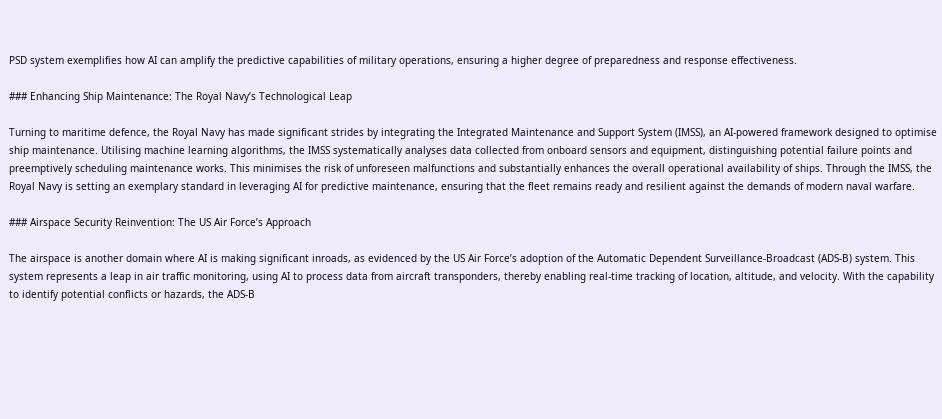PSD system exemplifies how AI can amplify the predictive capabilities of military operations, ensuring a higher degree of preparedness and response effectiveness.

### Enhancing Ship Maintenance: The Royal Navy’s Technological Leap

Turning to maritime defence, the Royal Navy has made significant strides by integrating the Integrated Maintenance and Support System (IMSS), an AI-powered framework designed to optimise ship maintenance. Utilising machine learning algorithms, the IMSS systematically analyses data collected from onboard sensors and equipment, distinguishing potential failure points and preemptively scheduling maintenance works. This minimises the risk of unforeseen malfunctions and substantially enhances the overall operational availability of ships. Through the IMSS, the Royal Navy is setting an exemplary standard in leveraging AI for predictive maintenance, ensuring that the fleet remains ready and resilient against the demands of modern naval warfare.

### Airspace Security Reinvention: The US Air Force’s Approach

The airspace is another domain where AI is making significant inroads, as evidenced by the US Air Force’s adoption of the Automatic Dependent Surveillance-Broadcast (ADS-B) system. This system represents a leap in air traffic monitoring, using AI to process data from aircraft transponders, thereby enabling real-time tracking of location, altitude, and velocity. With the capability to identify potential conflicts or hazards, the ADS-B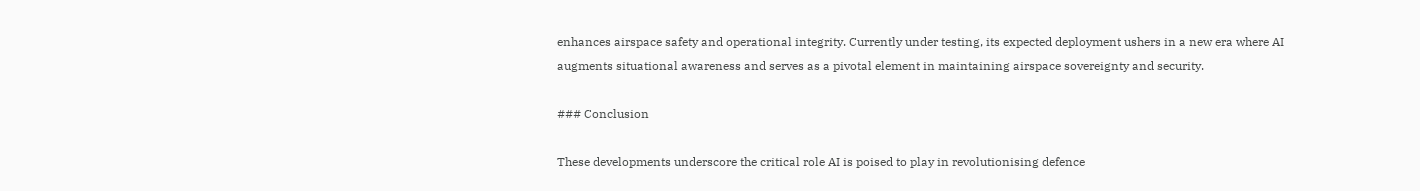enhances airspace safety and operational integrity. Currently under testing, its expected deployment ushers in a new era where AI augments situational awareness and serves as a pivotal element in maintaining airspace sovereignty and security.

### Conclusion

These developments underscore the critical role AI is poised to play in revolutionising defence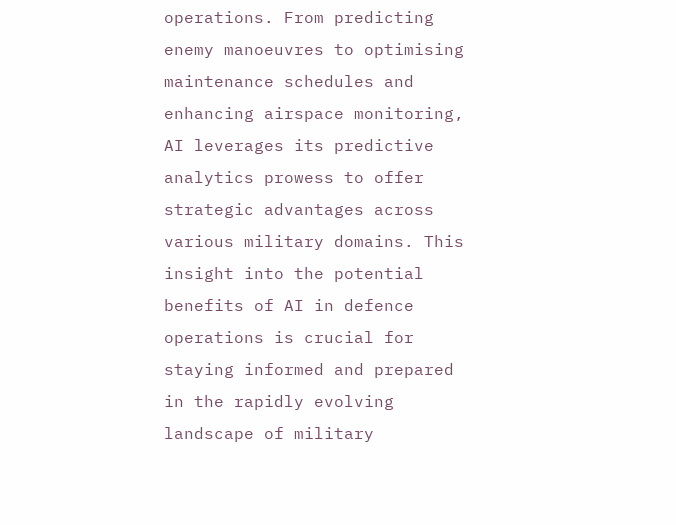operations. From predicting enemy manoeuvres to optimising maintenance schedules and enhancing airspace monitoring, AI leverages its predictive analytics prowess to offer strategic advantages across various military domains. This insight into the potential benefits of AI in defence operations is crucial for staying informed and prepared in the rapidly evolving landscape of military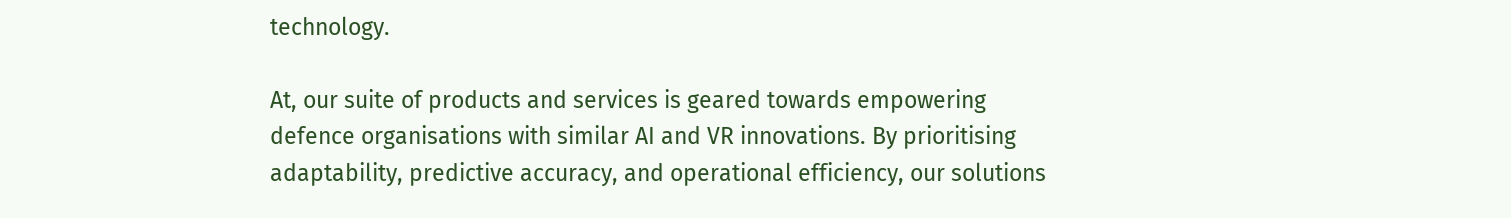technology.

At, our suite of products and services is geared towards empowering defence organisations with similar AI and VR innovations. By prioritising adaptability, predictive accuracy, and operational efficiency, our solutions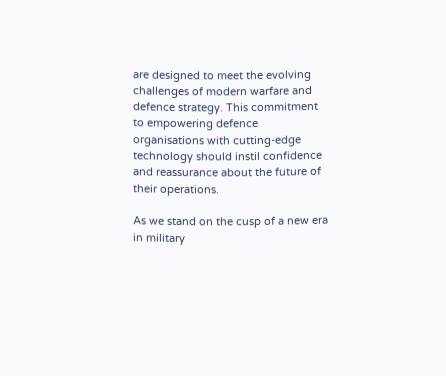are designed to meet the evolving challenges of modern warfare and defence strategy. This commitment to empowering defence organisations with cutting-edge technology should instil confidence and reassurance about the future of their operations.

As we stand on the cusp of a new era in military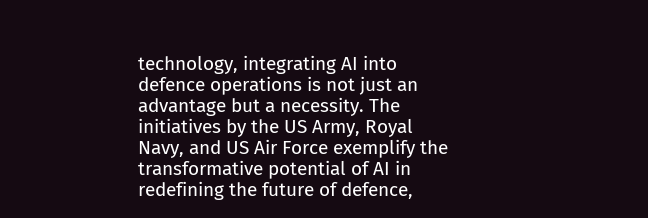technology, integrating AI into defence operations is not just an advantage but a necessity. The initiatives by the US Army, Royal Navy, and US Air Force exemplify the transformative potential of AI in redefining the future of defence,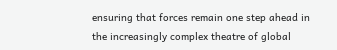ensuring that forces remain one step ahead in the increasingly complex theatre of global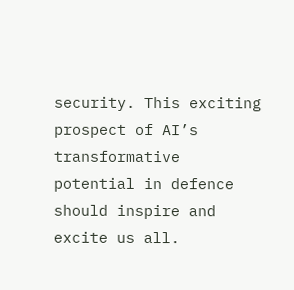security. This exciting prospect of AI’s transformative potential in defence should inspire and excite us all.